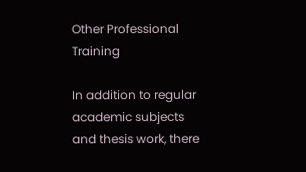Other Professional Training

In addition to regular academic subjects and thesis work, there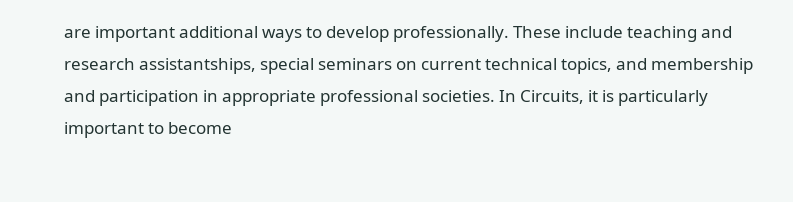are important additional ways to develop professionally. These include teaching and research assistantships, special seminars on current technical topics, and membership and participation in appropriate professional societies. In Circuits, it is particularly important to become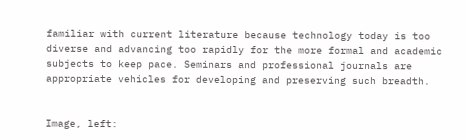familiar with current literature because technology today is too diverse and advancing too rapidly for the more formal and academic subjects to keep pace. Seminars and professional journals are appropriate vehicles for developing and preserving such breadth.


Image, left: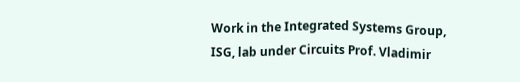Work in the Integrated Systems Group, ISG, lab under Circuits Prof. Vladimir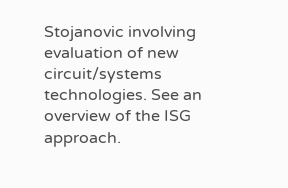Stojanovic involving evaluation of new circuit/systems technologies. See an overview of the ISG approach.